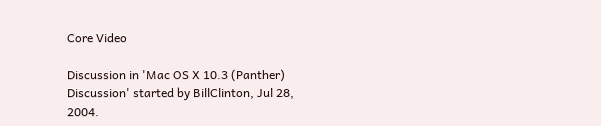Core Video

Discussion in 'Mac OS X 10.3 (Panther) Discussion' started by BillClinton, Jul 28, 2004.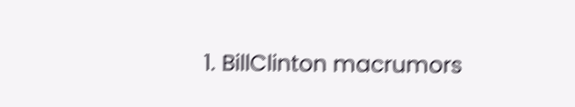1. BillClinton macrumors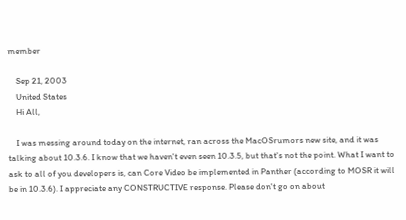member

    Sep 21, 2003
    United States
    Hi All,

    I was messing around today on the internet, ran across the MacOSrumors new site, and it was talking about 10.3.6. I know that we haven't even seen 10.3.5, but that's not the point. What I want to ask to all of you developers is, can Core Video be implemented in Panther (according to MOSR it will be in 10.3.6). I appreciate any CONSTRUCTIVE response. Please don't go on about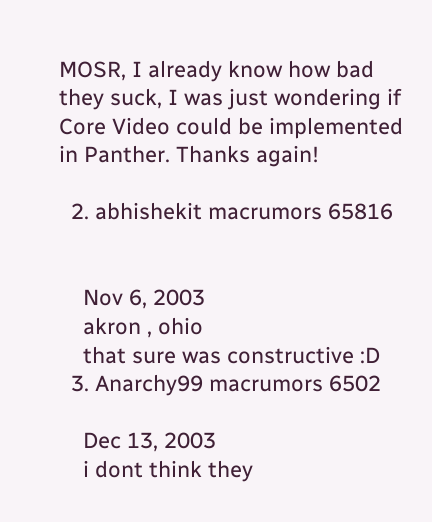MOSR, I already know how bad they suck, I was just wondering if Core Video could be implemented in Panther. Thanks again!

  2. abhishekit macrumors 65816


    Nov 6, 2003
    akron , ohio
    that sure was constructive :D
  3. Anarchy99 macrumors 6502

    Dec 13, 2003
    i dont think they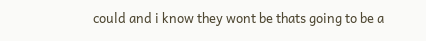could and i know they wont be thats going to be a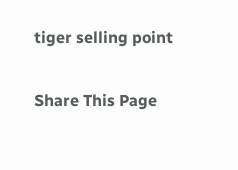tiger selling point

Share This Page